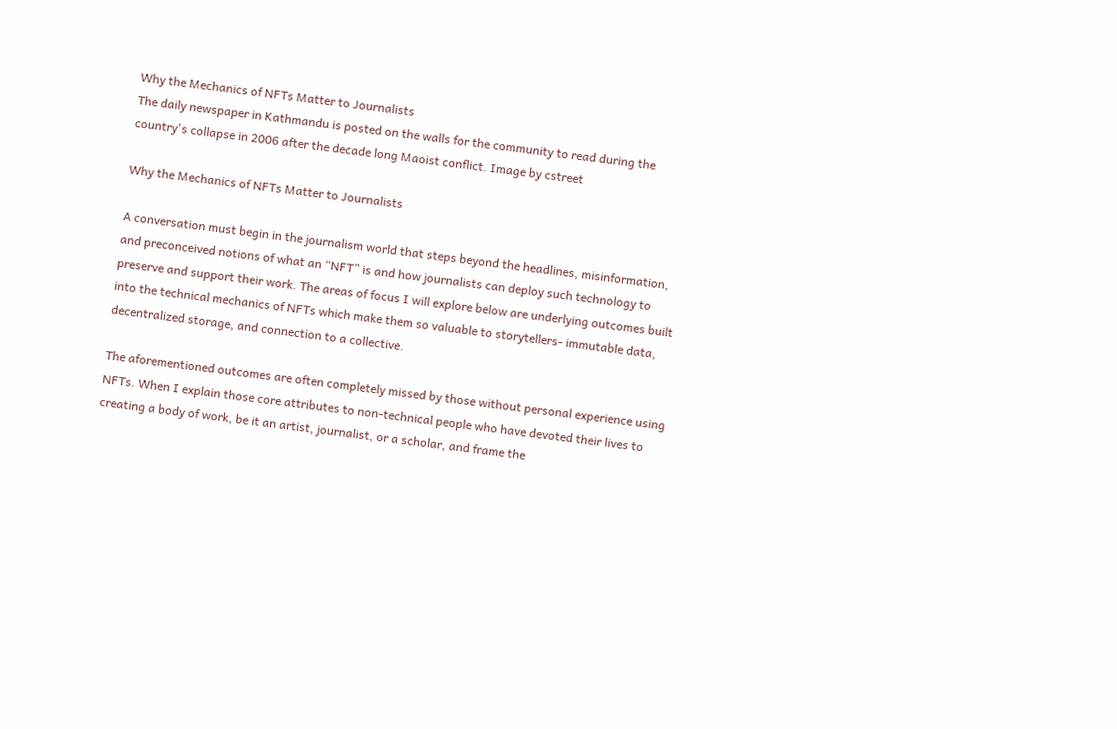Why the Mechanics of NFTs Matter to Journalists
The daily newspaper in Kathmandu is posted on the walls for the community to read during the country's collapse in 2006 after the decade long Maoist conflict. Image by cstreet

Why the Mechanics of NFTs Matter to Journalists

A conversation must begin in the journalism world that steps beyond the headlines, misinformation, and preconceived notions of what an “NFT” is and how journalists can deploy such technology to preserve and support their work. The areas of focus I will explore below are underlying outcomes built into the technical mechanics of NFTs which make them so valuable to storytellers- immutable data, decentralized storage, and connection to a collective.

The aforementioned outcomes are often completely missed by those without personal experience using NFTs. When I explain those core attributes to non-technical people who have devoted their lives to creating a body of work, be it an artist, journalist, or a scholar, and frame the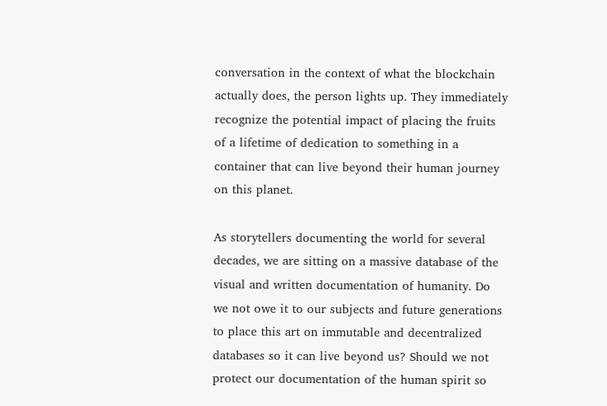conversation in the context of what the blockchain actually does, the person lights up. They immediately recognize the potential impact of placing the fruits of a lifetime of dedication to something in a container that can live beyond their human journey on this planet.

As storytellers documenting the world for several decades, we are sitting on a massive database of the visual and written documentation of humanity. Do we not owe it to our subjects and future generations to place this art on immutable and decentralized databases so it can live beyond us? Should we not protect our documentation of the human spirit so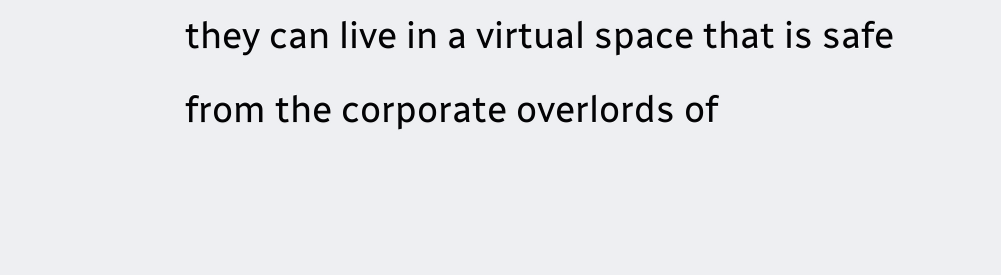they can live in a virtual space that is safe from the corporate overlords of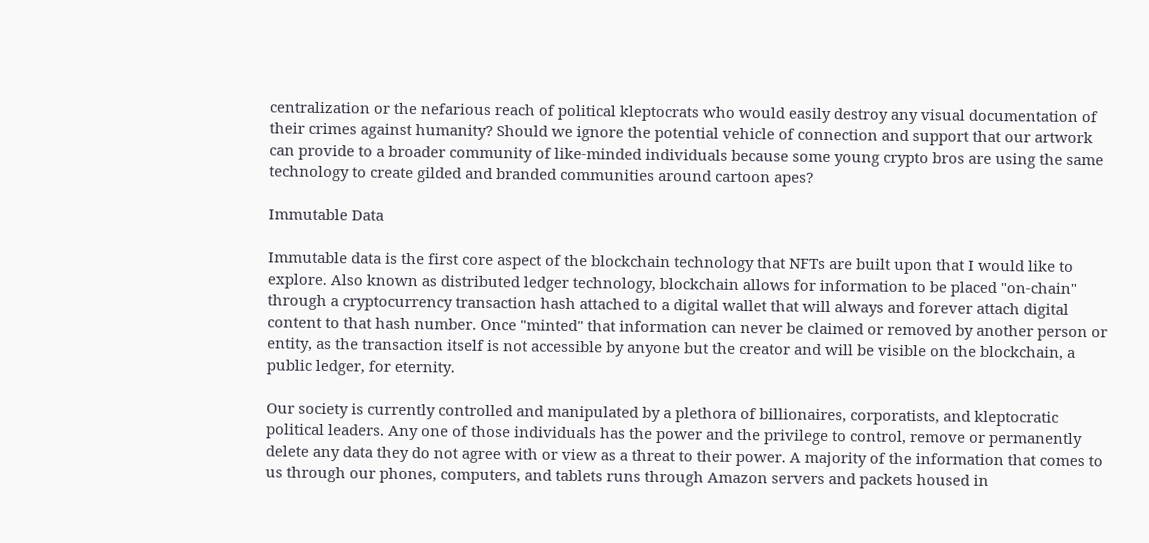centralization or the nefarious reach of political kleptocrats who would easily destroy any visual documentation of their crimes against humanity? Should we ignore the potential vehicle of connection and support that our artwork can provide to a broader community of like-minded individuals because some young crypto bros are using the same technology to create gilded and branded communities around cartoon apes?

Immutable Data

Immutable data is the first core aspect of the blockchain technology that NFTs are built upon that I would like to explore. Also known as distributed ledger technology, blockchain allows for information to be placed "on-chain" through a cryptocurrency transaction hash attached to a digital wallet that will always and forever attach digital content to that hash number. Once "minted" that information can never be claimed or removed by another person or entity, as the transaction itself is not accessible by anyone but the creator and will be visible on the blockchain, a public ledger, for eternity.

Our society is currently controlled and manipulated by a plethora of billionaires, corporatists, and kleptocratic political leaders. Any one of those individuals has the power and the privilege to control, remove or permanently delete any data they do not agree with or view as a threat to their power. A majority of the information that comes to us through our phones, computers, and tablets runs through Amazon servers and packets housed in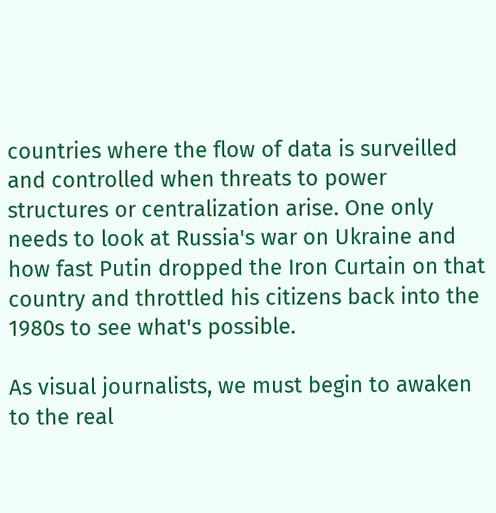countries where the flow of data is surveilled and controlled when threats to power structures or centralization arise. One only needs to look at Russia's war on Ukraine and how fast Putin dropped the Iron Curtain on that country and throttled his citizens back into the 1980s to see what's possible.

As visual journalists, we must begin to awaken to the real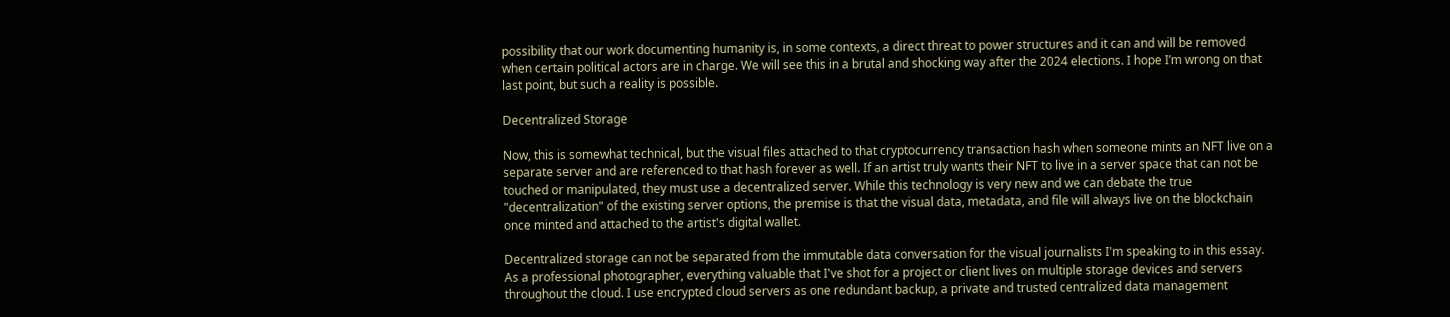possibility that our work documenting humanity is, in some contexts, a direct threat to power structures and it can and will be removed when certain political actors are in charge. We will see this in a brutal and shocking way after the 2024 elections. I hope I’m wrong on that last point, but such a reality is possible.

Decentralized Storage

Now, this is somewhat technical, but the visual files attached to that cryptocurrency transaction hash when someone mints an NFT live on a separate server and are referenced to that hash forever as well. If an artist truly wants their NFT to live in a server space that can not be touched or manipulated, they must use a decentralized server. While this technology is very new and we can debate the true "decentralization" of the existing server options, the premise is that the visual data, metadata, and file will always live on the blockchain once minted and attached to the artist's digital wallet.

Decentralized storage can not be separated from the immutable data conversation for the visual journalists I'm speaking to in this essay. As a professional photographer, everything valuable that I've shot for a project or client lives on multiple storage devices and servers throughout the cloud. I use encrypted cloud servers as one redundant backup, a private and trusted centralized data management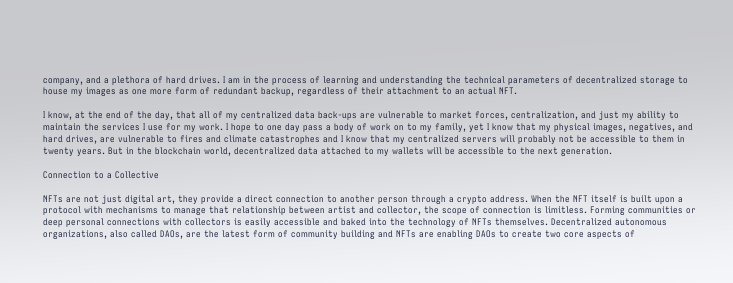company, and a plethora of hard drives. I am in the process of learning and understanding the technical parameters of decentralized storage to house my images as one more form of redundant backup, regardless of their attachment to an actual NFT.

I know, at the end of the day, that all of my centralized data back-ups are vulnerable to market forces, centralization, and just my ability to maintain the services I use for my work. I hope to one day pass a body of work on to my family, yet I know that my physical images, negatives, and hard drives, are vulnerable to fires and climate catastrophes and I know that my centralized servers will probably not be accessible to them in twenty years. But in the blockchain world, decentralized data attached to my wallets will be accessible to the next generation.

Connection to a Collective

NFTs are not just digital art, they provide a direct connection to another person through a crypto address. When the NFT itself is built upon a protocol with mechanisms to manage that relationship between artist and collector, the scope of connection is limitless. Forming communities or deep personal connections with collectors is easily accessible and baked into the technology of NFTs themselves. Decentralized autonomous organizations, also called DAOs, are the latest form of community building and NFTs are enabling DAOs to create two core aspects of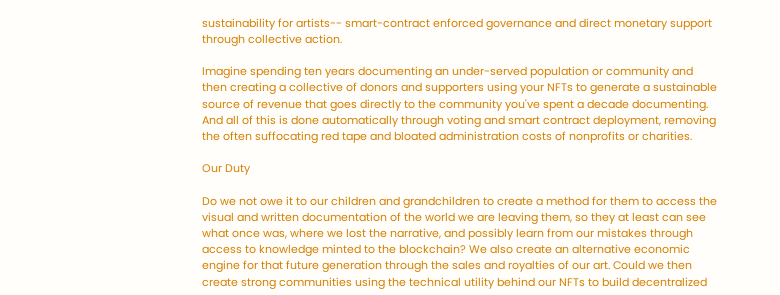sustainability for artists-- smart-contract enforced governance and direct monetary support through collective action.

Imagine spending ten years documenting an under-served population or community and then creating a collective of donors and supporters using your NFTs to generate a sustainable source of revenue that goes directly to the community you've spent a decade documenting. And all of this is done automatically through voting and smart contract deployment, removing the often suffocating red tape and bloated administration costs of nonprofits or charities.

Our Duty

Do we not owe it to our children and grandchildren to create a method for them to access the visual and written documentation of the world we are leaving them, so they at least can see what once was, where we lost the narrative, and possibly learn from our mistakes through access to knowledge minted to the blockchain? We also create an alternative economic engine for that future generation through the sales and royalties of our art. Could we then create strong communities using the technical utility behind our NFTs to build decentralized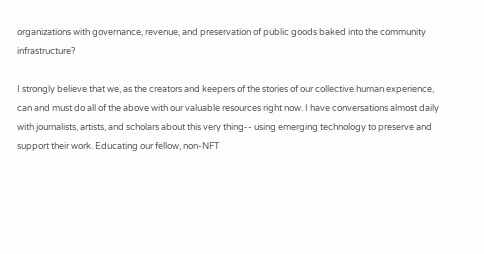organizations with governance, revenue, and preservation of public goods baked into the community infrastructure?

I strongly believe that we, as the creators and keepers of the stories of our collective human experience, can and must do all of the above with our valuable resources right now. I have conversations almost daily with journalists, artists, and scholars about this very thing-- using emerging technology to preserve and support their work. Educating our fellow, non-NFT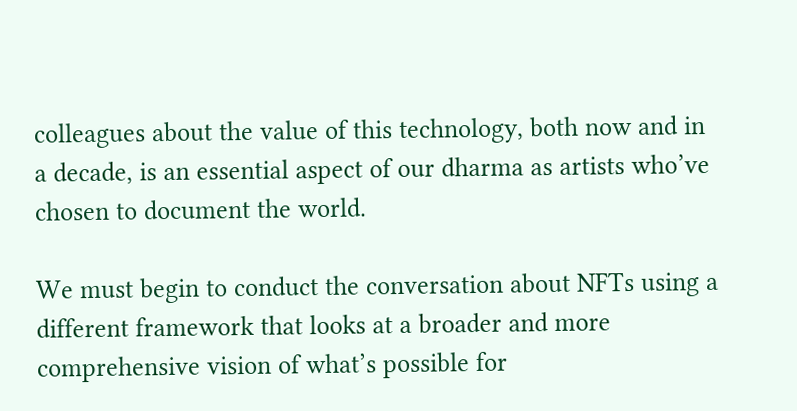colleagues about the value of this technology, both now and in a decade, is an essential aspect of our dharma as artists who’ve chosen to document the world.

We must begin to conduct the conversation about NFTs using a different framework that looks at a broader and more comprehensive vision of what’s possible for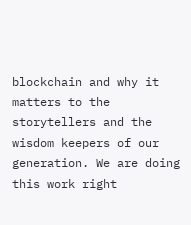blockchain and why it matters to the storytellers and the wisdom keepers of our generation. We are doing this work right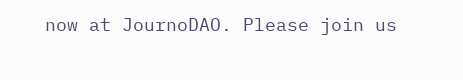now at JournoDAO. Please join us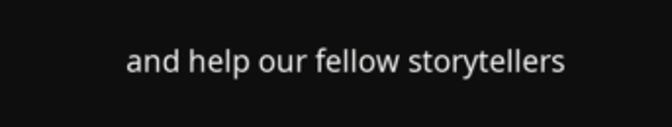and help our fellow storytellers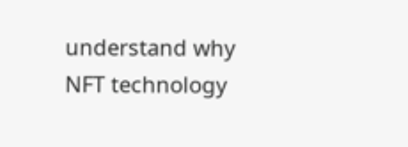understand why NFT technology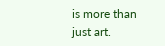is more than just art.